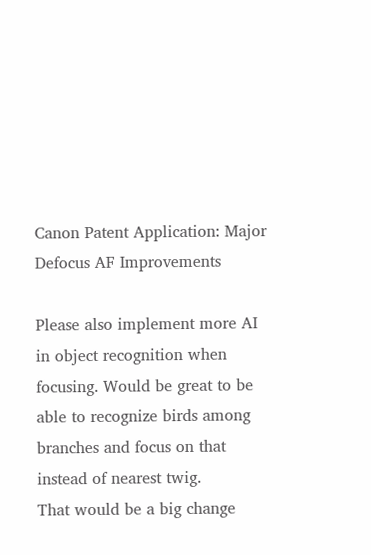Canon Patent Application: Major Defocus AF Improvements

Please also implement more AI in object recognition when focusing. Would be great to be able to recognize birds among branches and focus on that instead of nearest twig.
That would be a big change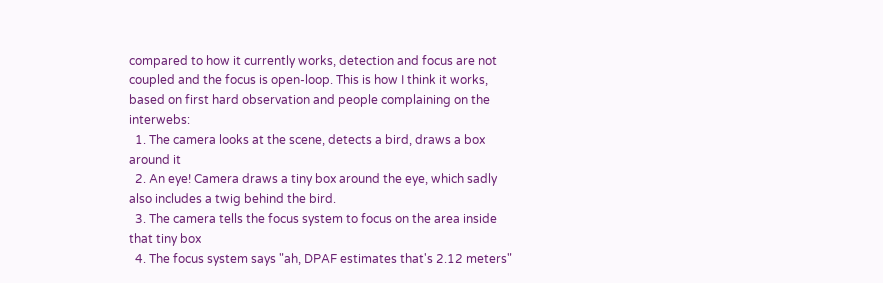compared to how it currently works, detection and focus are not coupled and the focus is open-loop. This is how I think it works, based on first hard observation and people complaining on the interwebs:
  1. The camera looks at the scene, detects a bird, draws a box around it
  2. An eye! Camera draws a tiny box around the eye, which sadly also includes a twig behind the bird.
  3. The camera tells the focus system to focus on the area inside that tiny box
  4. The focus system says "ah, DPAF estimates that's 2.12 meters"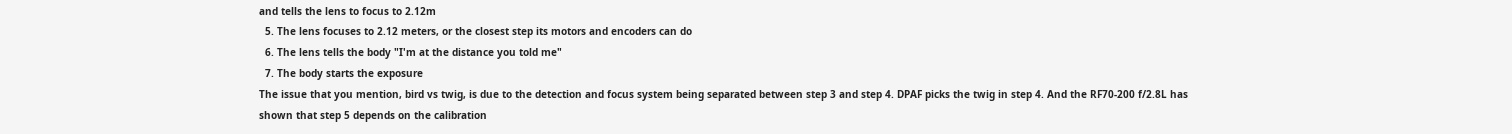and tells the lens to focus to 2.12m
  5. The lens focuses to 2.12 meters, or the closest step its motors and encoders can do
  6. The lens tells the body "I'm at the distance you told me"
  7. The body starts the exposure
The issue that you mention, bird vs twig, is due to the detection and focus system being separated between step 3 and step 4. DPAF picks the twig in step 4. And the RF70-200 f/2.8L has shown that step 5 depends on the calibration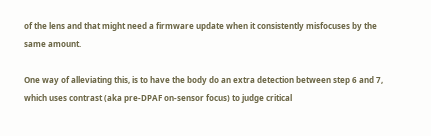of the lens and that might need a firmware update when it consistently misfocuses by the same amount.

One way of alleviating this, is to have the body do an extra detection between step 6 and 7, which uses contrast (aka pre-DPAF on-sensor focus) to judge critical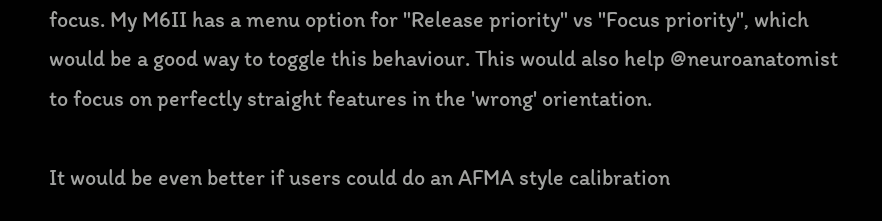focus. My M6II has a menu option for "Release priority" vs "Focus priority", which would be a good way to toggle this behaviour. This would also help @neuroanatomist to focus on perfectly straight features in the 'wrong' orientation.

It would be even better if users could do an AFMA style calibration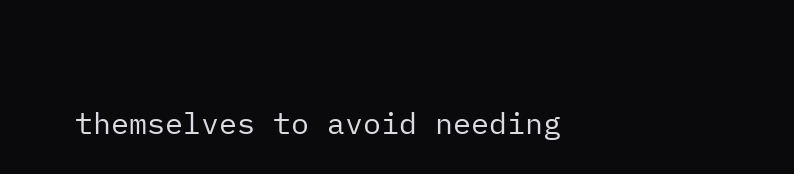themselves to avoid needing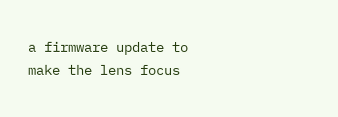a firmware update to make the lens focus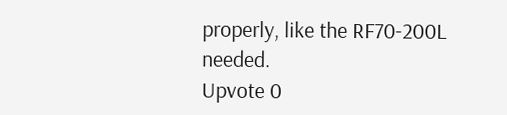properly, like the RF70-200L needed.
Upvote 0